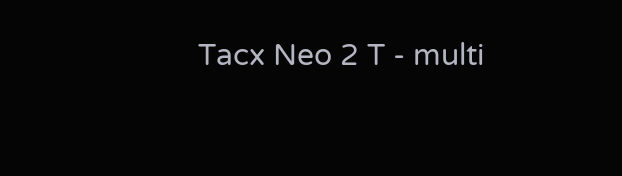Tacx Neo 2 T - multi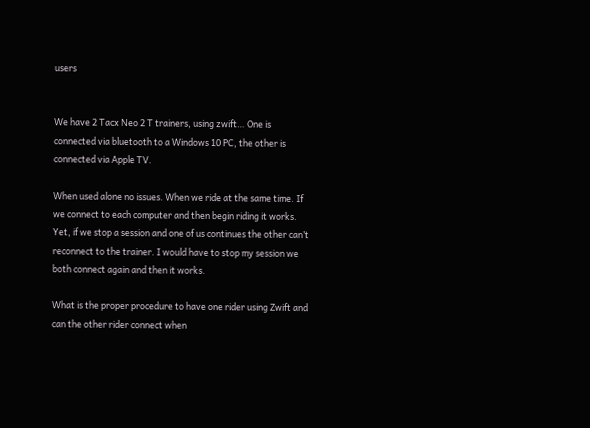users


We have 2 Tacx Neo 2 T trainers, using zwift… One is connected via bluetooth to a Windows 10 PC, the other is connected via Apple TV.

When used alone no issues. When we ride at the same time. If we connect to each computer and then begin riding it works. Yet, if we stop a session and one of us continues the other can’t reconnect to the trainer. I would have to stop my session we both connect again and then it works.

What is the proper procedure to have one rider using Zwift and can the other rider connect when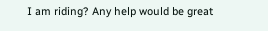I am riding? Any help would be great